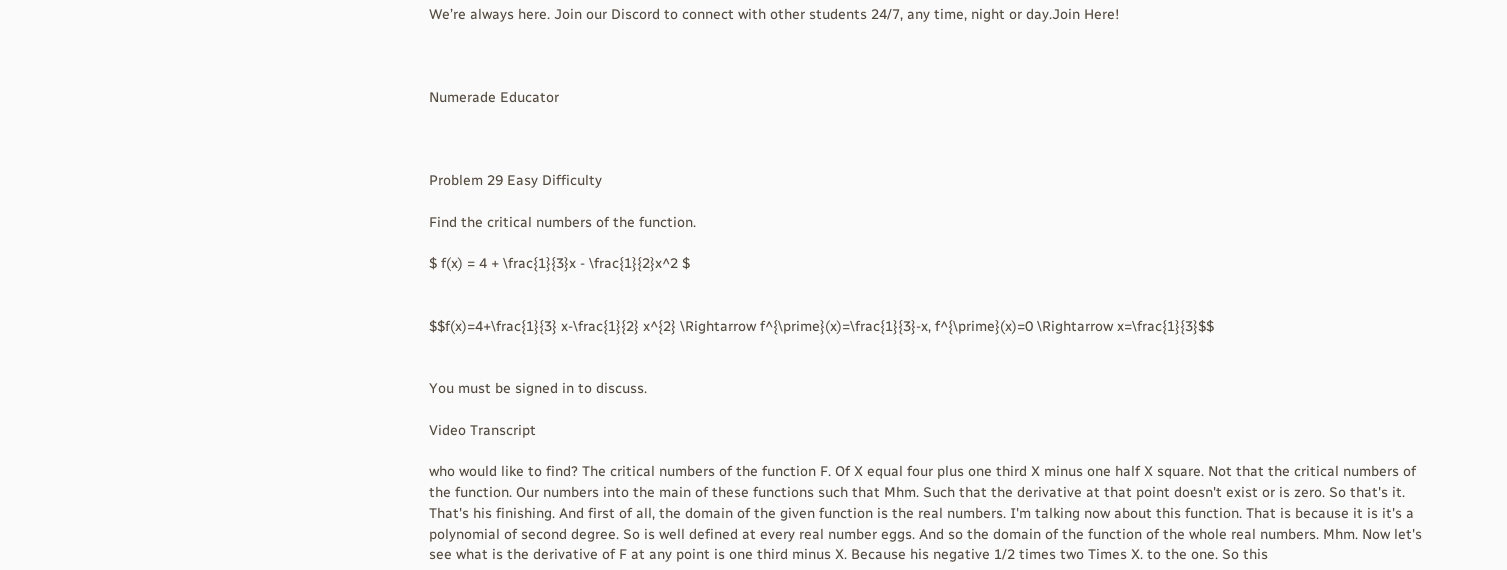We’re always here. Join our Discord to connect with other students 24/7, any time, night or day.Join Here!



Numerade Educator



Problem 29 Easy Difficulty

Find the critical numbers of the function.

$ f(x) = 4 + \frac{1}{3}x - \frac{1}{2}x^2 $


$$f(x)=4+\frac{1}{3} x-\frac{1}{2} x^{2} \Rightarrow f^{\prime}(x)=\frac{1}{3}-x, f^{\prime}(x)=0 \Rightarrow x=\frac{1}{3}$$


You must be signed in to discuss.

Video Transcript

who would like to find? The critical numbers of the function F. Of X equal four plus one third X minus one half X square. Not that the critical numbers of the function. Our numbers into the main of these functions such that Mhm. Such that the derivative at that point doesn't exist or is zero. So that's it. That's his finishing. And first of all, the domain of the given function is the real numbers. I'm talking now about this function. That is because it is it's a polynomial of second degree. So is well defined at every real number eggs. And so the domain of the function of the whole real numbers. Mhm. Now let's see what is the derivative of F at any point is one third minus X. Because his negative 1/2 times two Times X. to the one. So this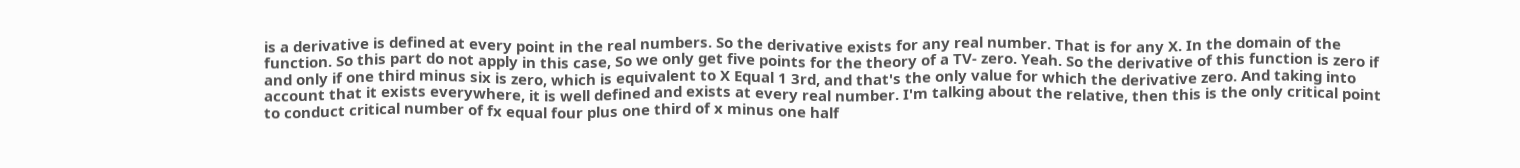is a derivative is defined at every point in the real numbers. So the derivative exists for any real number. That is for any X. In the domain of the function. So this part do not apply in this case, So we only get five points for the theory of a TV- zero. Yeah. So the derivative of this function is zero if and only if one third minus six is zero, which is equivalent to X Equal 1 3rd, and that's the only value for which the derivative zero. And taking into account that it exists everywhere, it is well defined and exists at every real number. I'm talking about the relative, then this is the only critical point to conduct critical number of fx equal four plus one third of x minus one half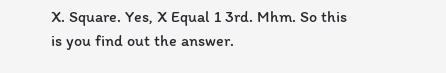X. Square. Yes, X Equal 1 3rd. Mhm. So this is you find out the answer.